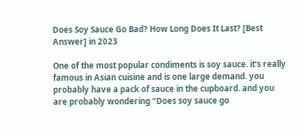Does Soy Sauce Go Bad? How Long Does It Last? [Best Answer] in 2023

One of the most popular condiments is soy sauce. it’s really famous in Asian cuisine and is one large demand. you probably have a pack of sauce in the cupboard. and you are probably wondering “Does soy sauce go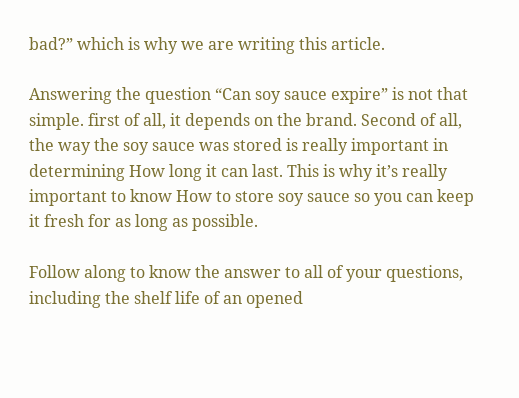bad?” which is why we are writing this article.

Answering the question “Can soy sauce expire” is not that simple. first of all, it depends on the brand. Second of all, the way the soy sauce was stored is really important in determining How long it can last. This is why it’s really important to know How to store soy sauce so you can keep it fresh for as long as possible.

Follow along to know the answer to all of your questions, including the shelf life of an opened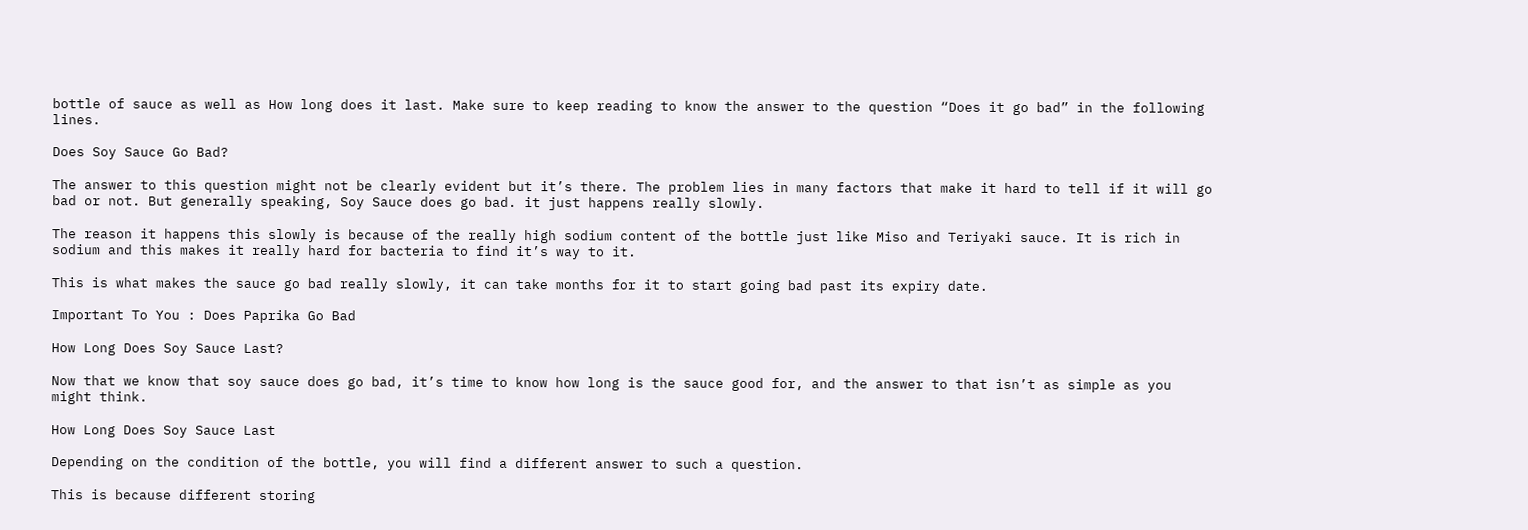bottle of sauce as well as How long does it last. Make sure to keep reading to know the answer to the question “Does it go bad” in the following lines.

Does Soy Sauce Go Bad?

The answer to this question might not be clearly evident but it’s there. The problem lies in many factors that make it hard to tell if it will go bad or not. But generally speaking, Soy Sauce does go bad. it just happens really slowly.

The reason it happens this slowly is because of the really high sodium content of the bottle just like Miso and Teriyaki sauce. It is rich in sodium and this makes it really hard for bacteria to find it’s way to it.

This is what makes the sauce go bad really slowly, it can take months for it to start going bad past its expiry date.

Important To You : Does Paprika Go Bad

How Long Does Soy Sauce Last?

Now that we know that soy sauce does go bad, it’s time to know how long is the sauce good for, and the answer to that isn’t as simple as you might think.

How Long Does Soy Sauce Last

Depending on the condition of the bottle, you will find a different answer to such a question.

This is because different storing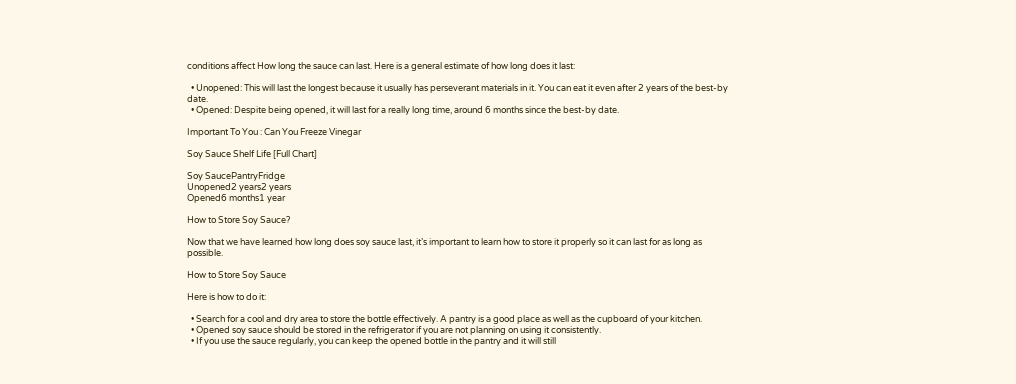conditions affect How long the sauce can last. Here is a general estimate of how long does it last:

  • Unopened: This will last the longest because it usually has perseverant materials in it. You can eat it even after 2 years of the best-by date.
  • Opened: Despite being opened, it will last for a really long time, around 6 months since the best-by date.

Important To You : Can You Freeze Vinegar

Soy Sauce Shelf Life [Full Chart]

Soy SaucePantryFridge
Unopened2 years2 years
Opened6 months1 year

How to Store Soy Sauce?

Now that we have learned how long does soy sauce last, it’s important to learn how to store it properly so it can last for as long as possible.

How to Store Soy Sauce

Here is how to do it:

  • Search for a cool and dry area to store the bottle effectively. A pantry is a good place as well as the cupboard of your kitchen.
  • Opened soy sauce should be stored in the refrigerator if you are not planning on using it consistently.
  • If you use the sauce regularly, you can keep the opened bottle in the pantry and it will still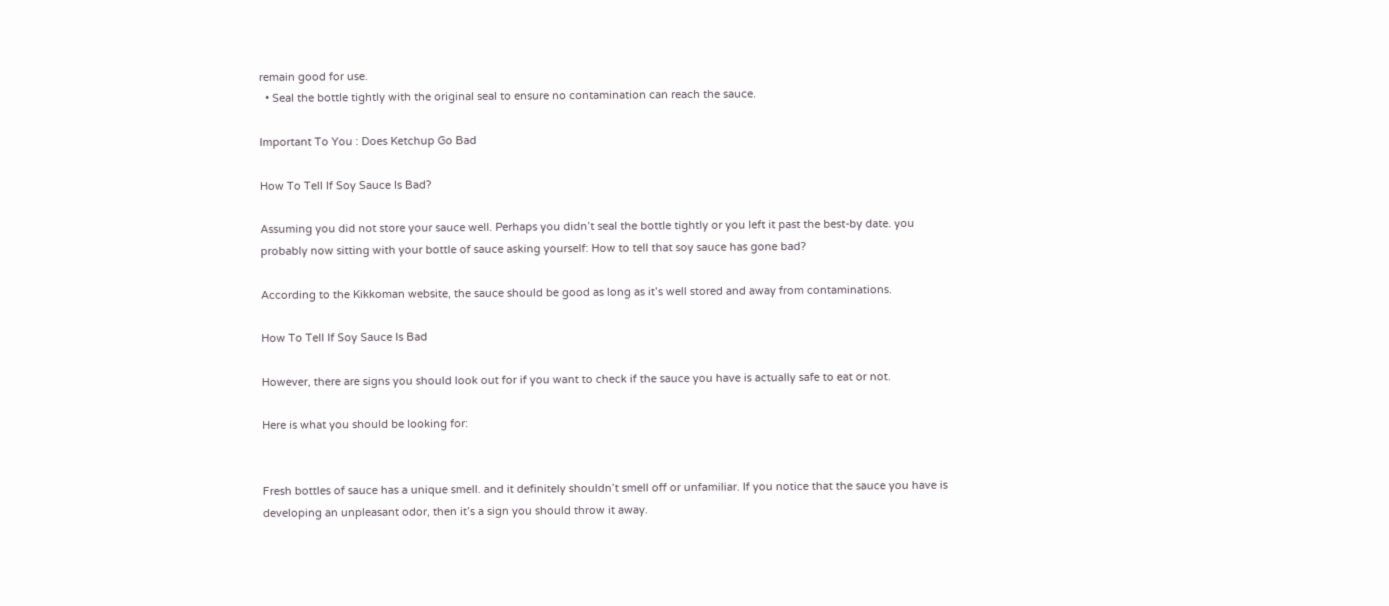remain good for use.
  • Seal the bottle tightly with the original seal to ensure no contamination can reach the sauce.

Important To You : Does Ketchup Go Bad

How To Tell If Soy Sauce Is Bad?

Assuming you did not store your sauce well. Perhaps you didn’t seal the bottle tightly or you left it past the best-by date. you probably now sitting with your bottle of sauce asking yourself: How to tell that soy sauce has gone bad?

According to the Kikkoman website, the sauce should be good as long as it’s well stored and away from contaminations.

How To Tell If Soy Sauce Is Bad

However, there are signs you should look out for if you want to check if the sauce you have is actually safe to eat or not.

Here is what you should be looking for:


Fresh bottles of sauce has a unique smell. and it definitely shouldn’t smell off or unfamiliar. If you notice that the sauce you have is developing an unpleasant odor, then it’s a sign you should throw it away.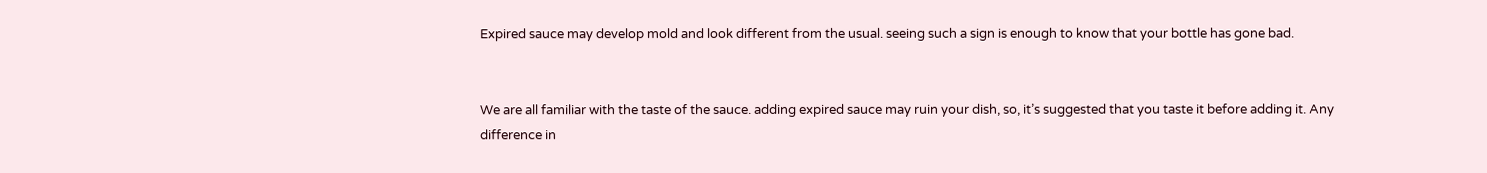Expired sauce may develop mold and look different from the usual. seeing such a sign is enough to know that your bottle has gone bad.


We are all familiar with the taste of the sauce. adding expired sauce may ruin your dish, so, it’s suggested that you taste it before adding it. Any difference in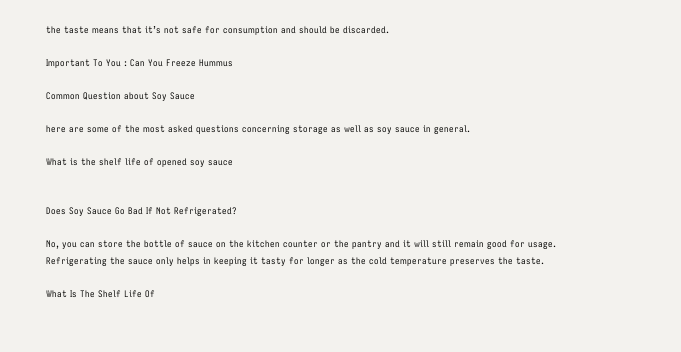the taste means that it’s not safe for consumption and should be discarded.

Important To You : Can You Freeze Hummus

Common Question about Soy Sauce

here are some of the most asked questions concerning storage as well as soy sauce in general.

What is the shelf life of opened soy sauce


Does Soy Sauce Go Bad If Not Refrigerated?

No, you can store the bottle of sauce on the kitchen counter or the pantry and it will still remain good for usage. Refrigerating the sauce only helps in keeping it tasty for longer as the cold temperature preserves the taste.

What Is The Shelf Life Of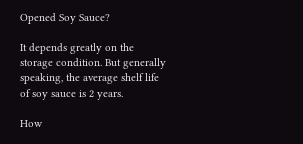Opened Soy Sauce?

It depends greatly on the storage condition. But generally speaking, the average shelf life of soy sauce is 2 years.

How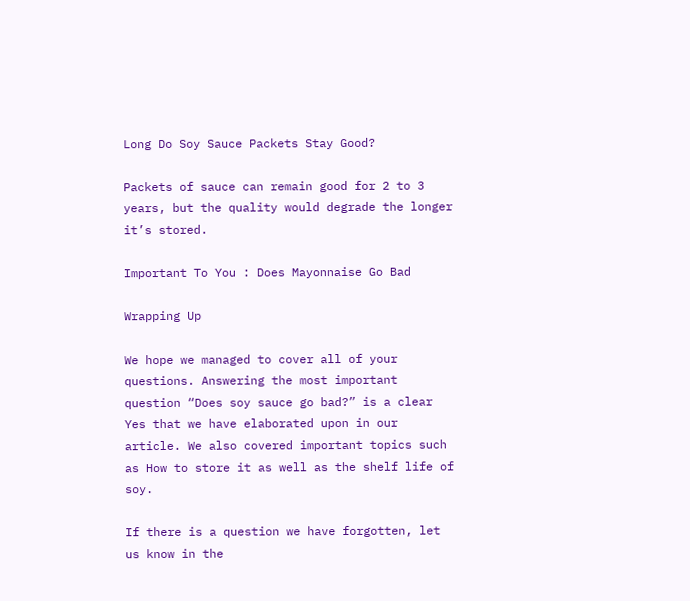Long Do Soy Sauce Packets Stay Good?

Packets of sauce can remain good for 2 to 3 years, but the quality would degrade the longer it’s stored.

Important To You : Does Mayonnaise Go Bad

Wrapping Up

We hope we managed to cover all of your questions. Answering the most important question “Does soy sauce go bad?” is a clear Yes that we have elaborated upon in our article. We also covered important topics such as How to store it as well as the shelf life of soy.

If there is a question we have forgotten, let us know in the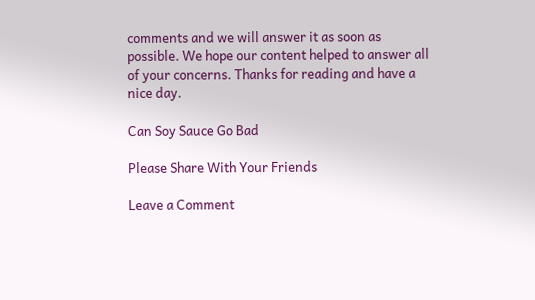comments and we will answer it as soon as possible. We hope our content helped to answer all of your concerns. Thanks for reading and have a nice day.

Can Soy Sauce Go Bad

Please Share With Your Friends

Leave a Comment